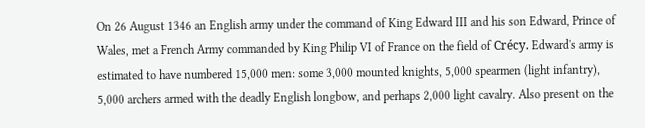On 26 August 1346 an English army under the command of King Edward III and his son Edward, Prince of Wales, met a French Army commanded by King Philip VI of France on the field of Crécy. Edward's army is estimated to have numbered 15,000 men: some 3,000 mounted knights, 5,000 spearmen (light infantry), 5,000 archers armed with the deadly English longbow, and perhaps 2,000 light cavalry. Also present on the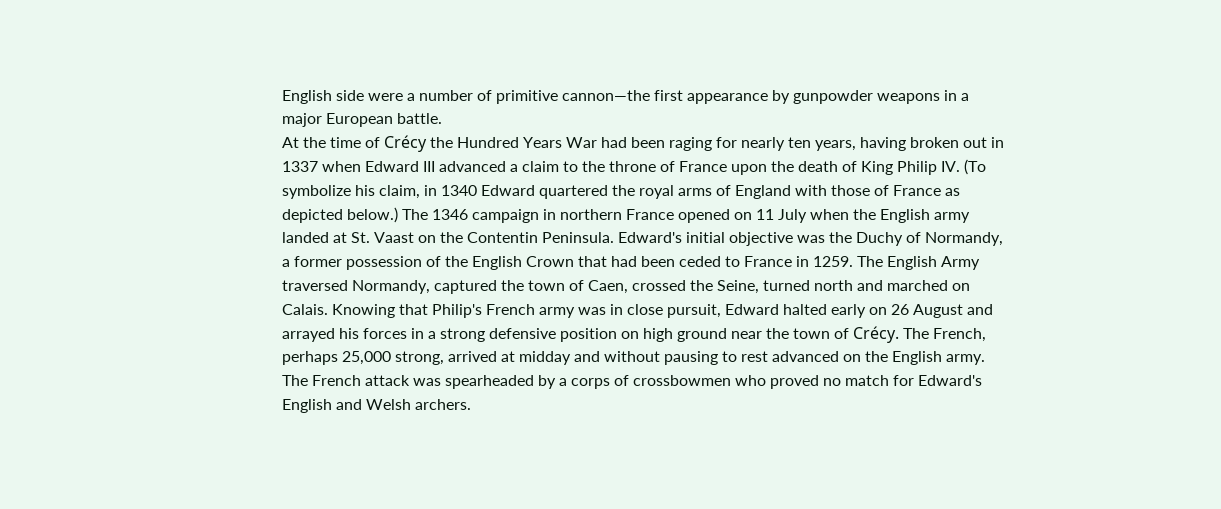English side were a number of primitive cannon—the first appearance by gunpowder weapons in a major European battle.
At the time of Crécy the Hundred Years War had been raging for nearly ten years, having broken out in 1337 when Edward III advanced a claim to the throne of France upon the death of King Philip IV. (To symbolize his claim, in 1340 Edward quartered the royal arms of England with those of France as depicted below.) The 1346 campaign in northern France opened on 11 July when the English army landed at St. Vaast on the Contentin Peninsula. Edward's initial objective was the Duchy of Normandy, a former possession of the English Crown that had been ceded to France in 1259. The English Army traversed Normandy, captured the town of Caen, crossed the Seine, turned north and marched on Calais. Knowing that Philip's French army was in close pursuit, Edward halted early on 26 August and arrayed his forces in a strong defensive position on high ground near the town of Crécy. The French, perhaps 25,000 strong, arrived at midday and without pausing to rest advanced on the English army.
The French attack was spearheaded by a corps of crossbowmen who proved no match for Edward's English and Welsh archers.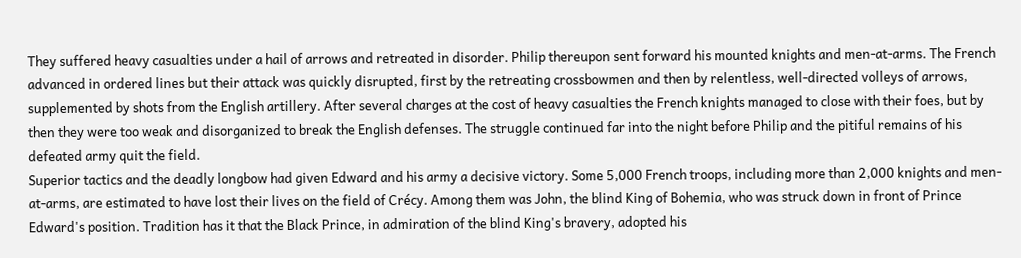They suffered heavy casualties under a hail of arrows and retreated in disorder. Philip thereupon sent forward his mounted knights and men-at-arms. The French advanced in ordered lines but their attack was quickly disrupted, first by the retreating crossbowmen and then by relentless, well-directed volleys of arrows, supplemented by shots from the English artillery. After several charges at the cost of heavy casualties the French knights managed to close with their foes, but by then they were too weak and disorganized to break the English defenses. The struggle continued far into the night before Philip and the pitiful remains of his defeated army quit the field.
Superior tactics and the deadly longbow had given Edward and his army a decisive victory. Some 5,000 French troops, including more than 2,000 knights and men-at-arms, are estimated to have lost their lives on the field of Crécy. Among them was John, the blind King of Bohemia, who was struck down in front of Prince Edward's position. Tradition has it that the Black Prince, in admiration of the blind King's bravery, adopted his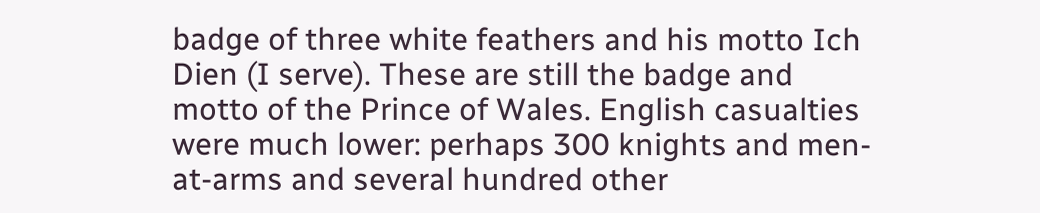badge of three white feathers and his motto Ich Dien (I serve). These are still the badge and motto of the Prince of Wales. English casualties were much lower: perhaps 300 knights and men-at-arms and several hundred other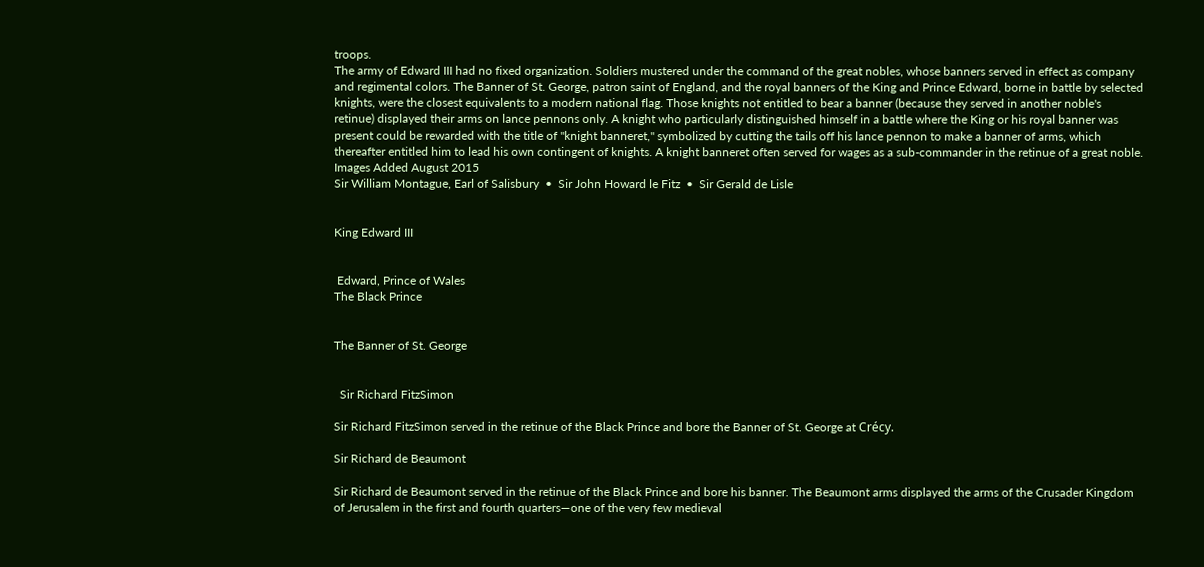troops.
The army of Edward III had no fixed organization. Soldiers mustered under the command of the great nobles, whose banners served in effect as company and regimental colors. The Banner of St. George, patron saint of England, and the royal banners of the King and Prince Edward, borne in battle by selected knights, were the closest equivalents to a modern national flag. Those knights not entitled to bear a banner (because they served in another noble's retinue) displayed their arms on lance pennons only. A knight who particularly distinguished himself in a battle where the King or his royal banner was present could be rewarded with the title of "knight banneret," symbolized by cutting the tails off his lance pennon to make a banner of arms, which thereafter entitled him to lead his own contingent of knights. A knight banneret often served for wages as a sub-commander in the retinue of a great noble.
Images Added August 2015
Sir William Montague, Earl of Salisbury  •  Sir John Howard le Fitz  •  Sir Gerald de Lisle


King Edward III


 Edward, Prince of Wales
The Black Prince


The Banner of St. George


  Sir Richard FitzSimon

Sir Richard FitzSimon served in the retinue of the Black Prince and bore the Banner of St. George at Crécy.

Sir Richard de Beaumont

Sir Richard de Beaumont served in the retinue of the Black Prince and bore his banner. The Beaumont arms displayed the arms of the Crusader Kingdom of Jerusalem in the first and fourth quarters—one of the very few medieval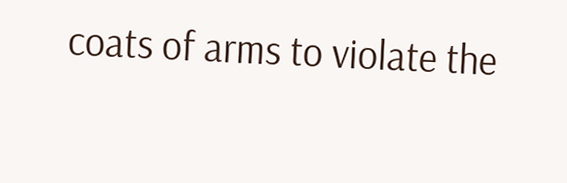coats of arms to violate the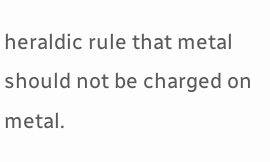heraldic rule that metal should not be charged on metal.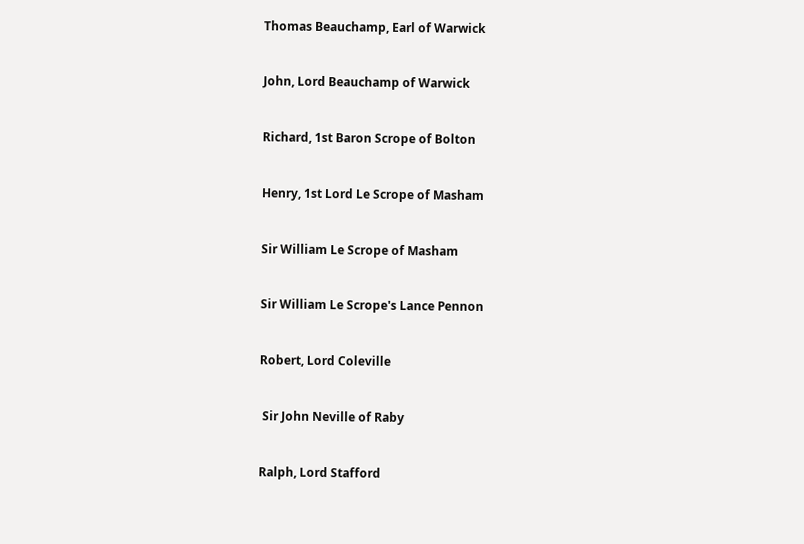Thomas Beauchamp, Earl of Warwick


John, Lord Beauchamp of Warwick


Richard, 1st Baron Scrope of Bolton


Henry, 1st Lord Le Scrope of Masham


Sir William Le Scrope of Masham


Sir William Le Scrope's Lance Pennon


Robert, Lord Coleville


 Sir John Neville of Raby


Ralph, Lord Stafford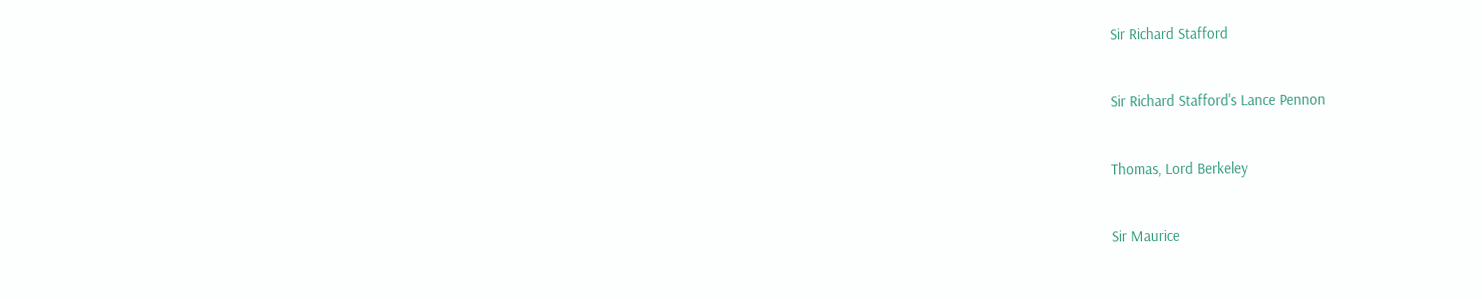Sir Richard Stafford


Sir Richard Stafford's Lance Pennon


Thomas, Lord Berkeley


Sir Maurice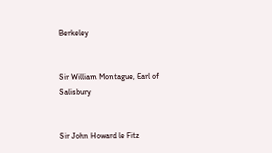Berkeley


Sir William Montague, Earl of Salisbury


Sir John Howard le Fitz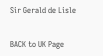Sir Gerald de Lisle


BACK to UK Page